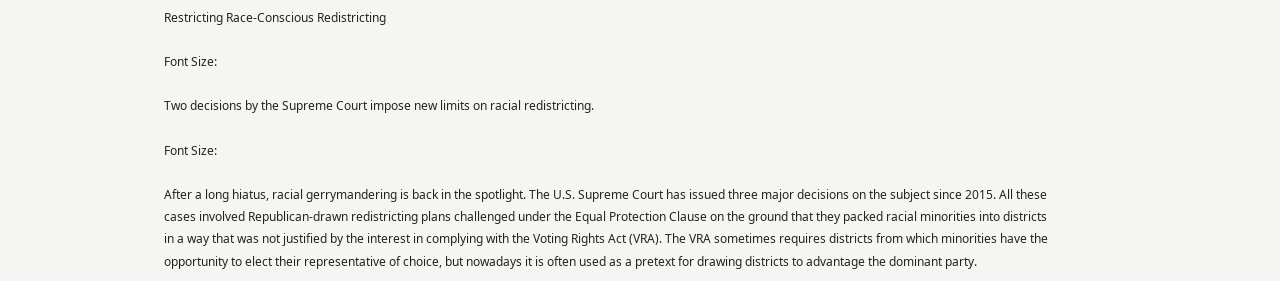Restricting Race-Conscious Redistricting

Font Size:

Two decisions by the Supreme Court impose new limits on racial redistricting.

Font Size:

After a long hiatus, racial gerrymandering is back in the spotlight. The U.S. Supreme Court has issued three major decisions on the subject since 2015. All these cases involved Republican-drawn redistricting plans challenged under the Equal Protection Clause on the ground that they packed racial minorities into districts in a way that was not justified by the interest in complying with the Voting Rights Act (VRA). The VRA sometimes requires districts from which minorities have the opportunity to elect their representative of choice, but nowadays it is often used as a pretext for drawing districts to advantage the dominant party.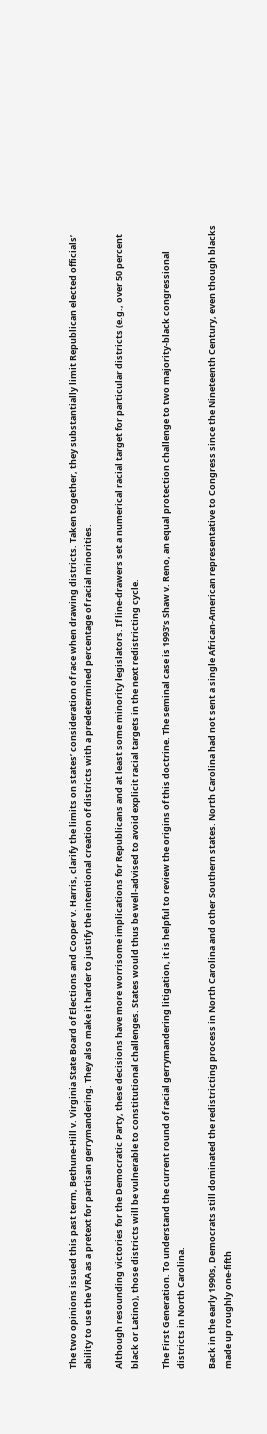The two opinions issued this past term, Bethune-Hill v. Virginia State Board of Elections and Cooper v. Harris, clarify the limits on states’ consideration of race when drawing districts. Taken together, they substantially limit Republican elected officials’ ability to use the VRA as a pretext for partisan gerrymandering. They also make it harder to justify the intentional creation of districts with a predetermined percentage of racial minorities.

Although resounding victories for the Democratic Party, these decisions have more worrisome implications for Republicans and at least some minority legislators. If line-drawers set a numerical racial target for particular districts (e.g., over 50 percent black or Latino), those districts will be vulnerable to constitutional challenges. States would thus be well-advised to avoid explicit racial targets in the next redistricting cycle.

The First Generation. To understand the current round of racial gerrymandering litigation, it is helpful to review the origins of this doctrine. The seminal case is 1993’s Shaw v. Reno, an equal protection challenge to two majority-black congressional districts in North Carolina.

Back in the early 1990s, Democrats still dominated the redistricting process in North Carolina and other Southern states. North Carolina had not sent a single African-American representative to Congress since the Nineteenth Century, even though blacks made up roughly one-fifth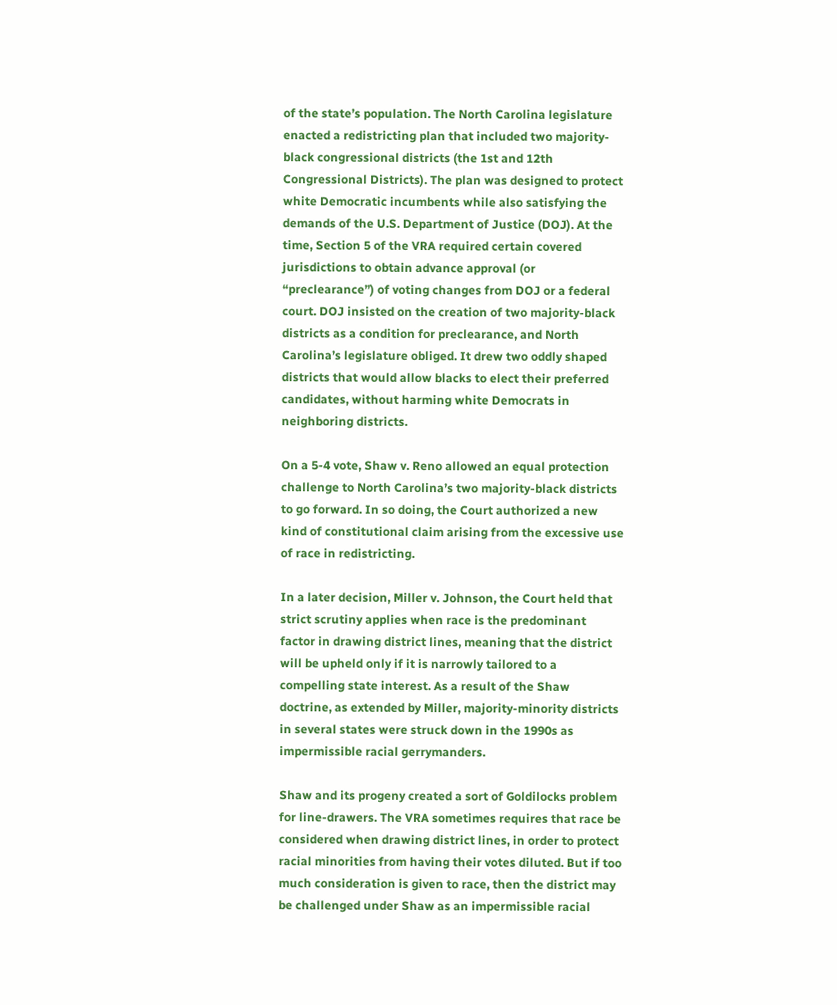of the state’s population. The North Carolina legislature enacted a redistricting plan that included two majority-black congressional districts (the 1st and 12th Congressional Districts). The plan was designed to protect white Democratic incumbents while also satisfying the demands of the U.S. Department of Justice (DOJ). At the time, Section 5 of the VRA required certain covered jurisdictions to obtain advance approval (or “preclearance”) of voting changes from DOJ or a federal court. DOJ insisted on the creation of two majority-black districts as a condition for preclearance, and North Carolina’s legislature obliged. It drew two oddly shaped districts that would allow blacks to elect their preferred candidates, without harming white Democrats in neighboring districts.

On a 5-4 vote, Shaw v. Reno allowed an equal protection challenge to North Carolina’s two majority-black districts to go forward. In so doing, the Court authorized a new kind of constitutional claim arising from the excessive use of race in redistricting.

In a later decision, Miller v. Johnson, the Court held that strict scrutiny applies when race is the predominant factor in drawing district lines, meaning that the district will be upheld only if it is narrowly tailored to a compelling state interest. As a result of the Shaw doctrine, as extended by Miller, majority-minority districts in several states were struck down in the 1990s as impermissible racial gerrymanders.

Shaw and its progeny created a sort of Goldilocks problem for line-drawers. The VRA sometimes requires that race be considered when drawing district lines, in order to protect racial minorities from having their votes diluted. But if too much consideration is given to race, then the district may be challenged under Shaw as an impermissible racial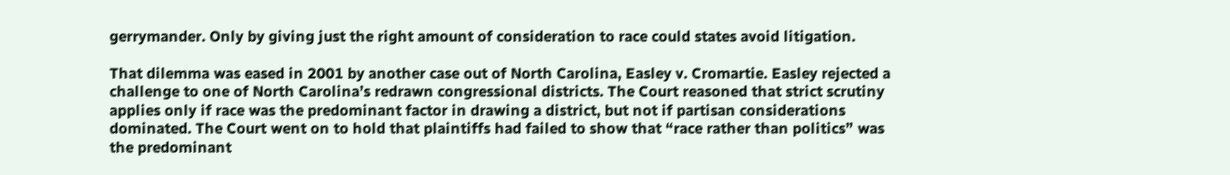gerrymander. Only by giving just the right amount of consideration to race could states avoid litigation.

That dilemma was eased in 2001 by another case out of North Carolina, Easley v. Cromartie. Easley rejected a challenge to one of North Carolina’s redrawn congressional districts. The Court reasoned that strict scrutiny applies only if race was the predominant factor in drawing a district, but not if partisan considerations dominated. The Court went on to hold that plaintiffs had failed to show that “race rather than politics” was the predominant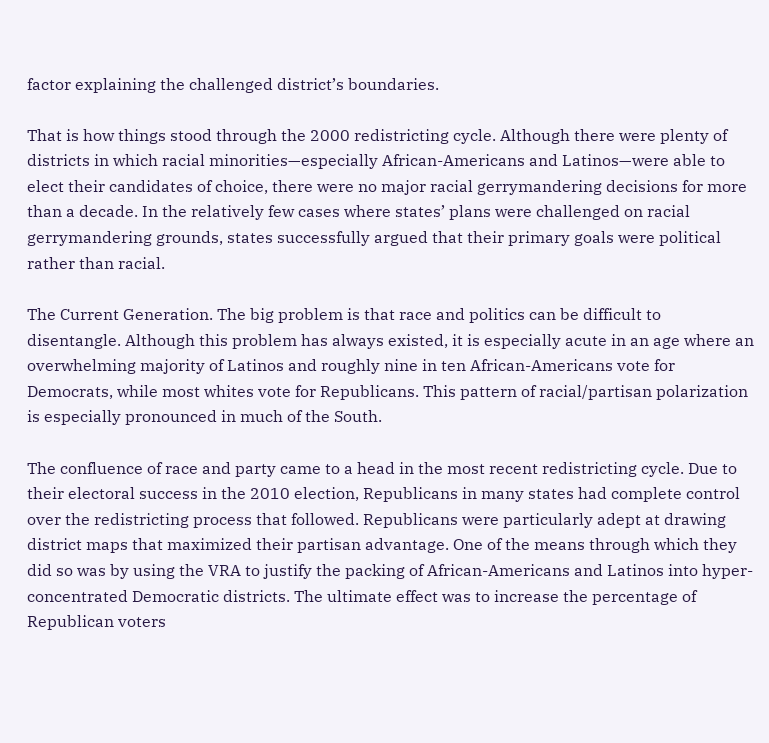factor explaining the challenged district’s boundaries.

That is how things stood through the 2000 redistricting cycle. Although there were plenty of districts in which racial minorities—especially African-Americans and Latinos—were able to elect their candidates of choice, there were no major racial gerrymandering decisions for more than a decade. In the relatively few cases where states’ plans were challenged on racial gerrymandering grounds, states successfully argued that their primary goals were political rather than racial.

The Current Generation. The big problem is that race and politics can be difficult to disentangle. Although this problem has always existed, it is especially acute in an age where an overwhelming majority of Latinos and roughly nine in ten African-Americans vote for Democrats, while most whites vote for Republicans. This pattern of racial/partisan polarization is especially pronounced in much of the South.

The confluence of race and party came to a head in the most recent redistricting cycle. Due to their electoral success in the 2010 election, Republicans in many states had complete control over the redistricting process that followed. Republicans were particularly adept at drawing district maps that maximized their partisan advantage. One of the means through which they did so was by using the VRA to justify the packing of African-Americans and Latinos into hyper-concentrated Democratic districts. The ultimate effect was to increase the percentage of Republican voters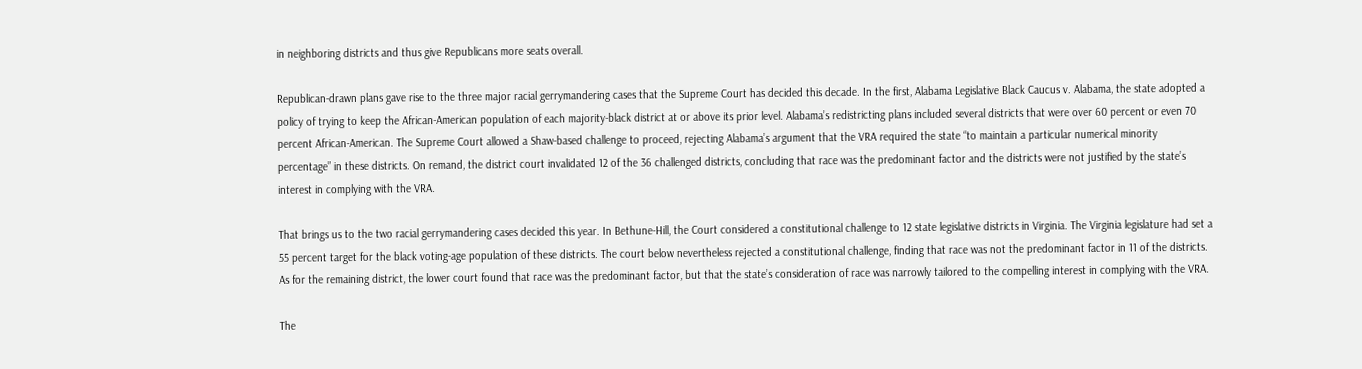in neighboring districts and thus give Republicans more seats overall.

Republican-drawn plans gave rise to the three major racial gerrymandering cases that the Supreme Court has decided this decade. In the first, Alabama Legislative Black Caucus v. Alabama, the state adopted a policy of trying to keep the African-American population of each majority-black district at or above its prior level. Alabama’s redistricting plans included several districts that were over 60 percent or even 70 percent African-American. The Supreme Court allowed a Shaw-based challenge to proceed, rejecting Alabama’s argument that the VRA required the state “to maintain a particular numerical minority percentage” in these districts. On remand, the district court invalidated 12 of the 36 challenged districts, concluding that race was the predominant factor and the districts were not justified by the state’s interest in complying with the VRA.

That brings us to the two racial gerrymandering cases decided this year. In Bethune-Hill, the Court considered a constitutional challenge to 12 state legislative districts in Virginia. The Virginia legislature had set a 55 percent target for the black voting-age population of these districts. The court below nevertheless rejected a constitutional challenge, finding that race was not the predominant factor in 11 of the districts. As for the remaining district, the lower court found that race was the predominant factor, but that the state’s consideration of race was narrowly tailored to the compelling interest in complying with the VRA.

The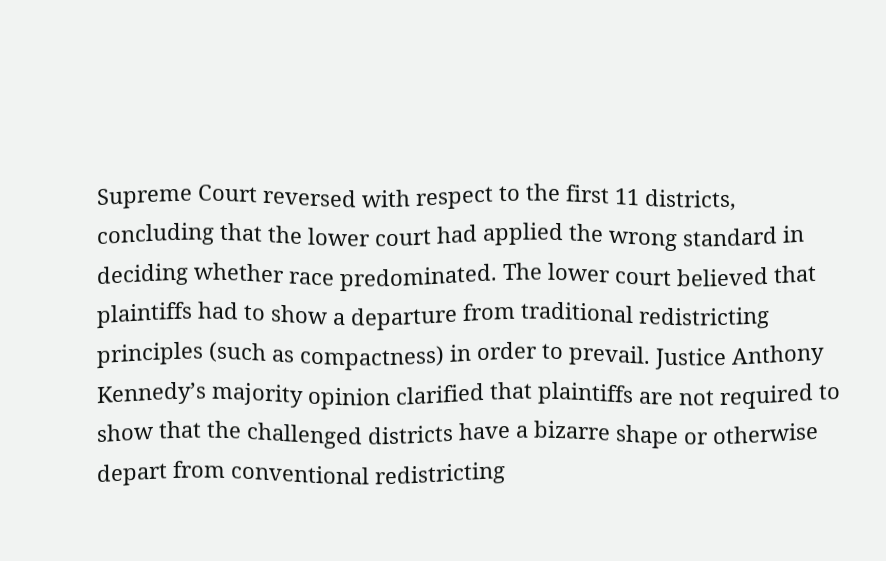Supreme Court reversed with respect to the first 11 districts, concluding that the lower court had applied the wrong standard in deciding whether race predominated. The lower court believed that plaintiffs had to show a departure from traditional redistricting principles (such as compactness) in order to prevail. Justice Anthony Kennedy’s majority opinion clarified that plaintiffs are not required to show that the challenged districts have a bizarre shape or otherwise depart from conventional redistricting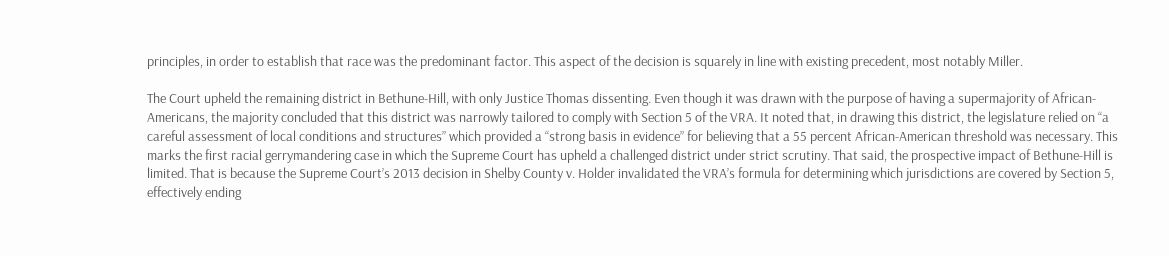principles, in order to establish that race was the predominant factor. This aspect of the decision is squarely in line with existing precedent, most notably Miller.

The Court upheld the remaining district in Bethune-Hill, with only Justice Thomas dissenting. Even though it was drawn with the purpose of having a supermajority of African-Americans, the majority concluded that this district was narrowly tailored to comply with Section 5 of the VRA. It noted that, in drawing this district, the legislature relied on “a careful assessment of local conditions and structures” which provided a “strong basis in evidence” for believing that a 55 percent African-American threshold was necessary. This marks the first racial gerrymandering case in which the Supreme Court has upheld a challenged district under strict scrutiny. That said, the prospective impact of Bethune-Hill is limited. That is because the Supreme Court’s 2013 decision in Shelby County v. Holder invalidated the VRA’s formula for determining which jurisdictions are covered by Section 5, effectively ending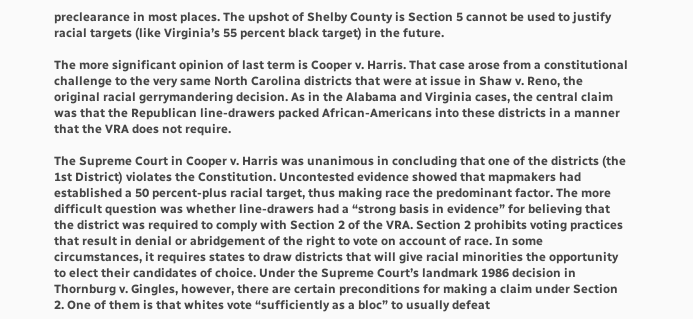preclearance in most places. The upshot of Shelby County is Section 5 cannot be used to justify racial targets (like Virginia’s 55 percent black target) in the future.

The more significant opinion of last term is Cooper v. Harris. That case arose from a constitutional challenge to the very same North Carolina districts that were at issue in Shaw v. Reno, the original racial gerrymandering decision. As in the Alabama and Virginia cases, the central claim was that the Republican line-drawers packed African-Americans into these districts in a manner that the VRA does not require.

The Supreme Court in Cooper v. Harris was unanimous in concluding that one of the districts (the 1st District) violates the Constitution. Uncontested evidence showed that mapmakers had established a 50 percent-plus racial target, thus making race the predominant factor. The more difficult question was whether line-drawers had a “strong basis in evidence” for believing that the district was required to comply with Section 2 of the VRA. Section 2 prohibits voting practices that result in denial or abridgement of the right to vote on account of race. In some circumstances, it requires states to draw districts that will give racial minorities the opportunity to elect their candidates of choice. Under the Supreme Court’s landmark 1986 decision in Thornburg v. Gingles, however, there are certain preconditions for making a claim under Section 2. One of them is that whites vote “sufficiently as a bloc” to usually defeat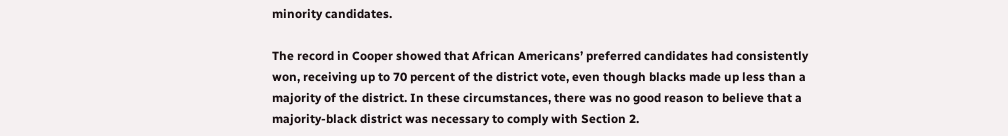minority candidates.

The record in Cooper showed that African Americans’ preferred candidates had consistently won, receiving up to 70 percent of the district vote, even though blacks made up less than a majority of the district. In these circumstances, there was no good reason to believe that a majority-black district was necessary to comply with Section 2.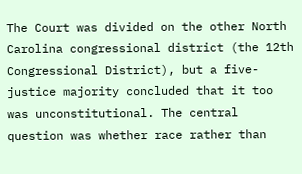The Court was divided on the other North Carolina congressional district (the 12th Congressional District), but a five-justice majority concluded that it too was unconstitutional. The central question was whether race rather than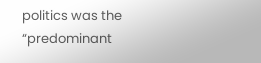politics was the “predominant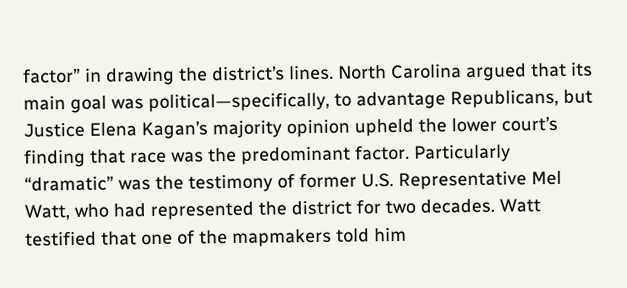factor” in drawing the district’s lines. North Carolina argued that its main goal was political—specifically, to advantage Republicans, but Justice Elena Kagan’s majority opinion upheld the lower court’s finding that race was the predominant factor. Particularly “dramatic” was the testimony of former U.S. Representative Mel Watt, who had represented the district for two decades. Watt testified that one of the mapmakers told him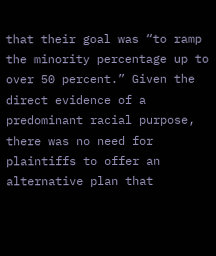that their goal was “to ramp the minority percentage up to over 50 percent.” Given the direct evidence of a predominant racial purpose, there was no need for plaintiffs to offer an alternative plan that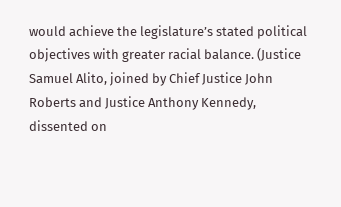would achieve the legislature’s stated political objectives with greater racial balance. (Justice Samuel Alito, joined by Chief Justice John Roberts and Justice Anthony Kennedy, dissented on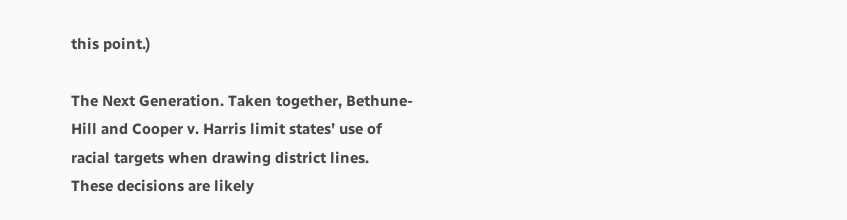this point.)

The Next Generation. Taken together, Bethune-Hill and Cooper v. Harris limit states’ use of racial targets when drawing district lines. These decisions are likely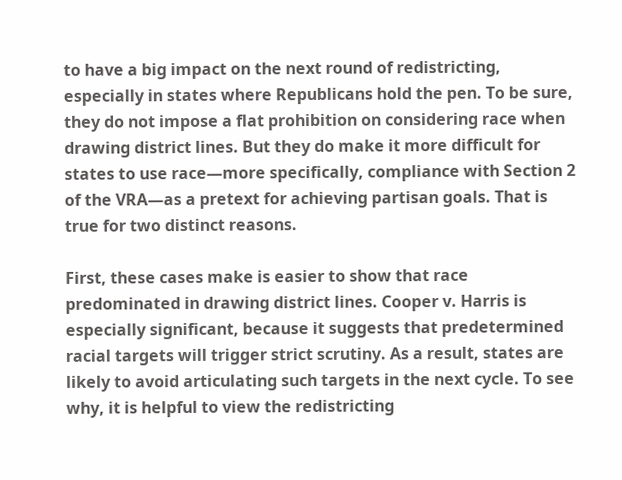to have a big impact on the next round of redistricting, especially in states where Republicans hold the pen. To be sure, they do not impose a flat prohibition on considering race when drawing district lines. But they do make it more difficult for states to use race—more specifically, compliance with Section 2 of the VRA—as a pretext for achieving partisan goals. That is true for two distinct reasons.

First, these cases make is easier to show that race predominated in drawing district lines. Cooper v. Harris is especially significant, because it suggests that predetermined racial targets will trigger strict scrutiny. As a result, states are likely to avoid articulating such targets in the next cycle. To see why, it is helpful to view the redistricting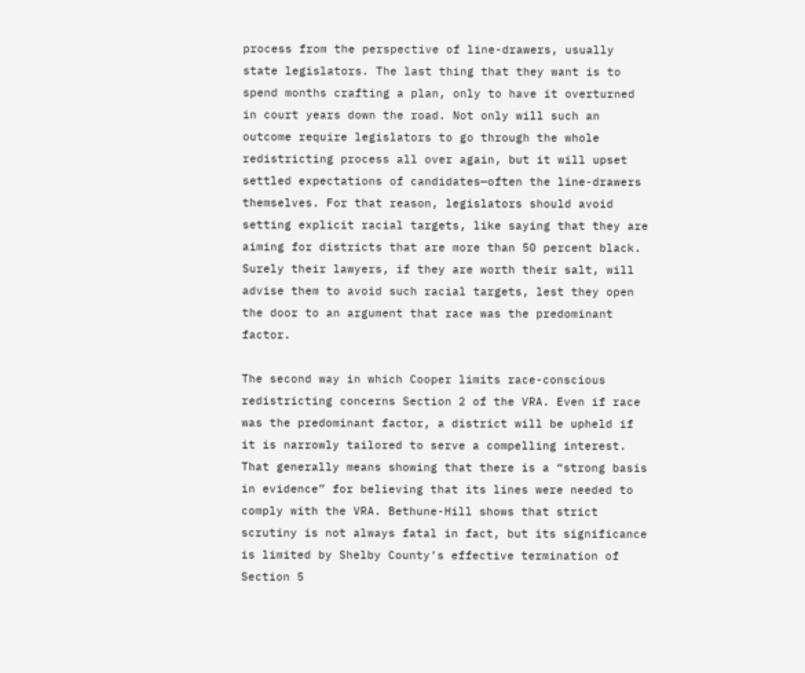process from the perspective of line-drawers, usually state legislators. The last thing that they want is to spend months crafting a plan, only to have it overturned in court years down the road. Not only will such an outcome require legislators to go through the whole redistricting process all over again, but it will upset settled expectations of candidates—often the line-drawers themselves. For that reason, legislators should avoid setting explicit racial targets, like saying that they are aiming for districts that are more than 50 percent black. Surely their lawyers, if they are worth their salt, will advise them to avoid such racial targets, lest they open the door to an argument that race was the predominant factor.

The second way in which Cooper limits race-conscious redistricting concerns Section 2 of the VRA. Even if race was the predominant factor, a district will be upheld if it is narrowly tailored to serve a compelling interest. That generally means showing that there is a “strong basis in evidence” for believing that its lines were needed to comply with the VRA. Bethune-Hill shows that strict scrutiny is not always fatal in fact, but its significance is limited by Shelby County’s effective termination of Section 5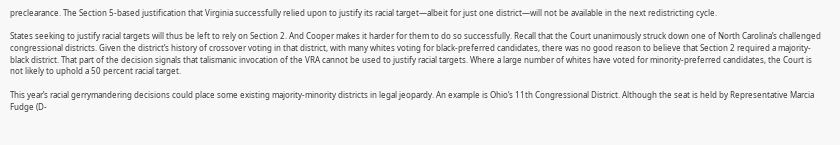preclearance. The Section 5-based justification that Virginia successfully relied upon to justify its racial target—albeit for just one district—will not be available in the next redistricting cycle.

States seeking to justify racial targets will thus be left to rely on Section 2. And Cooper makes it harder for them to do so successfully. Recall that the Court unanimously struck down one of North Carolina’s challenged congressional districts. Given the district’s history of crossover voting in that district, with many whites voting for black-preferred candidates, there was no good reason to believe that Section 2 required a majority-black district. That part of the decision signals that talismanic invocation of the VRA cannot be used to justify racial targets. Where a large number of whites have voted for minority-preferred candidates, the Court is not likely to uphold a 50 percent racial target.

This year’s racial gerrymandering decisions could place some existing majority-minority districts in legal jeopardy. An example is Ohio’s 11th Congressional District. Although the seat is held by Representative Marcia Fudge (D-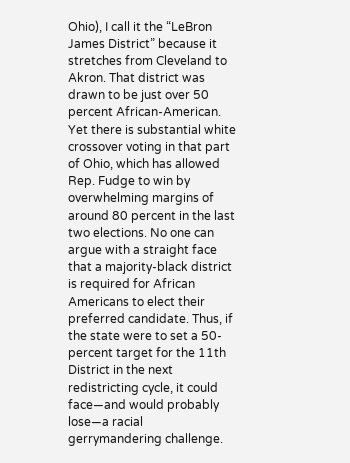Ohio), I call it the “LeBron James District” because it stretches from Cleveland to Akron. That district was drawn to be just over 50 percent African-American. Yet there is substantial white crossover voting in that part of Ohio, which has allowed Rep. Fudge to win by overwhelming margins of around 80 percent in the last two elections. No one can argue with a straight face that a majority-black district is required for African Americans to elect their preferred candidate. Thus, if the state were to set a 50-percent target for the 11th District in the next redistricting cycle, it could face—and would probably lose—a racial gerrymandering challenge.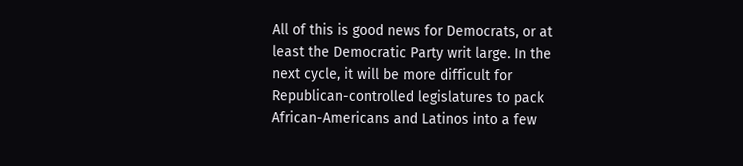All of this is good news for Democrats, or at least the Democratic Party writ large. In the next cycle, it will be more difficult for Republican-controlled legislatures to pack African-Americans and Latinos into a few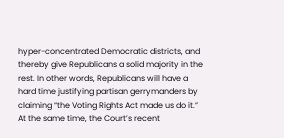hyper-concentrated Democratic districts, and thereby give Republicans a solid majority in the rest. In other words, Republicans will have a hard time justifying partisan gerrymanders by claiming “the Voting Rights Act made us do it.” At the same time, the Court’s recent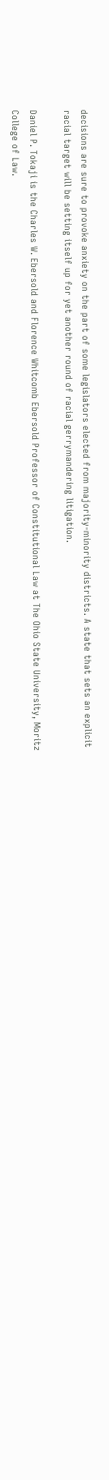decisions are sure to provoke anxiety on the part of some legislators elected from majority-minority districts. A state that sets an explicit racial target will be setting itself up for yet another round of racial gerrymandering litigation.

Daniel P. Tokaji is the Charles W. Ebersold and Florence Whitcomb Ebersold Professor of Constitutional Law at The Ohio State University, Moritz College of Law.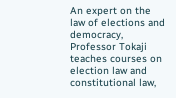An expert on the law of elections and democracy, Professor Tokaji teaches courses on election law and constitutional law,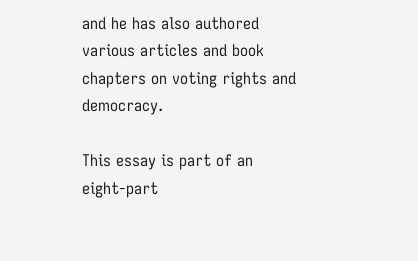and he has also authored various articles and book chapters on voting rights and democracy.

This essay is part of an eight-part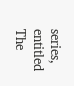series, entitled The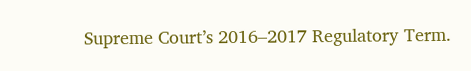Supreme Court’s 2016–2017 Regulatory Term.